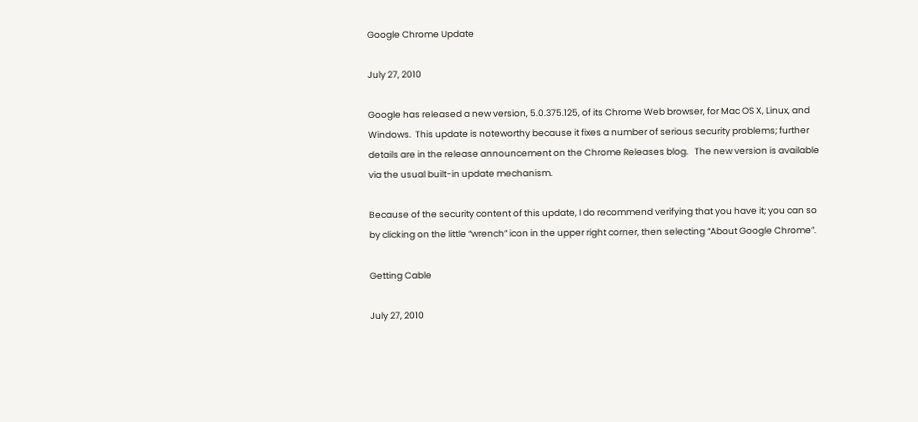Google Chrome Update

July 27, 2010

Google has released a new version, 5.0.375.125, of its Chrome Web browser, for Mac OS X, Linux, and Windows.  This update is noteworthy because it fixes a number of serious security problems; further details are in the release announcement on the Chrome Releases blog.   The new version is available via the usual built-in update mechanism.

Because of the security content of this update, I do recommend verifying that you have it; you can so by clicking on the little “wrench” icon in the upper right corner, then selecting “About Google Chrome”.

Getting Cable

July 27, 2010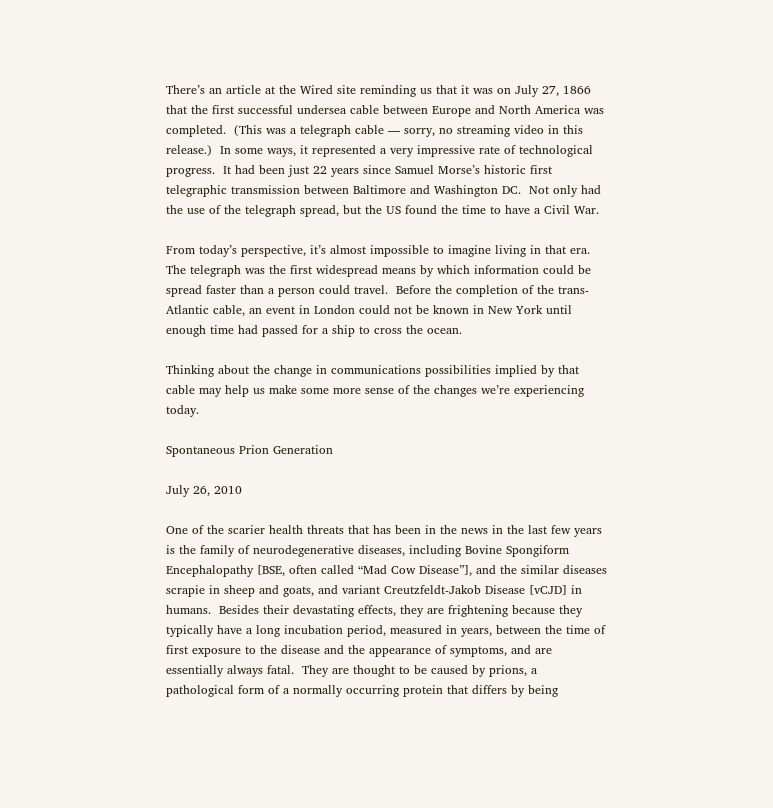There’s an article at the Wired site reminding us that it was on July 27, 1866 that the first successful undersea cable between Europe and North America was completed.  (This was a telegraph cable — sorry, no streaming video in this release.)  In some ways, it represented a very impressive rate of technological progress.  It had been just 22 years since Samuel Morse’s historic first telegraphic transmission between Baltimore and Washington DC.  Not only had the use of the telegraph spread, but the US found the time to have a Civil War.

From today’s perspective, it’s almost impossible to imagine living in that era.  The telegraph was the first widespread means by which information could be spread faster than a person could travel.  Before the completion of the trans-Atlantic cable, an event in London could not be known in New York until enough time had passed for a ship to cross the ocean.

Thinking about the change in communications possibilities implied by that cable may help us make some more sense of the changes we’re experiencing today.

Spontaneous Prion Generation

July 26, 2010

One of the scarier health threats that has been in the news in the last few years is the family of neurodegenerative diseases, including Bovine Spongiform Encephalopathy [BSE, often called “Mad Cow Disease”], and the similar diseases scrapie in sheep and goats, and variant Creutzfeldt-Jakob Disease [vCJD] in humans.  Besides their devastating effects, they are frightening because they typically have a long incubation period, measured in years, between the time of first exposure to the disease and the appearance of symptoms, and are essentially always fatal.  They are thought to be caused by prions, a pathological form of a normally occurring protein that differs by being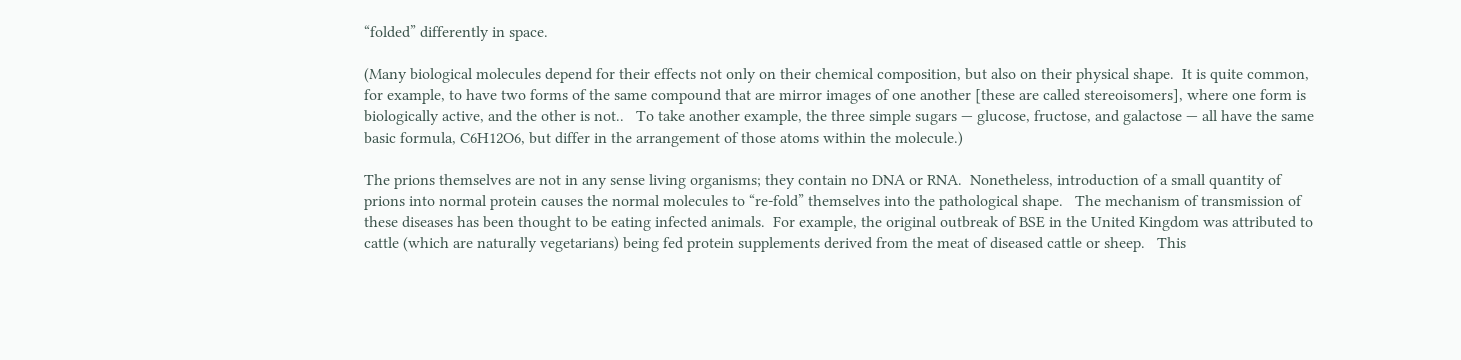“folded” differently in space.

(Many biological molecules depend for their effects not only on their chemical composition, but also on their physical shape.  It is quite common, for example, to have two forms of the same compound that are mirror images of one another [these are called stereoisomers], where one form is biologically active, and the other is not..   To take another example, the three simple sugars — glucose, fructose, and galactose — all have the same basic formula, C6H12O6, but differ in the arrangement of those atoms within the molecule.)

The prions themselves are not in any sense living organisms; they contain no DNA or RNA.  Nonetheless, introduction of a small quantity of prions into normal protein causes the normal molecules to “re-fold” themselves into the pathological shape.   The mechanism of transmission of these diseases has been thought to be eating infected animals.  For example, the original outbreak of BSE in the United Kingdom was attributed to cattle (which are naturally vegetarians) being fed protein supplements derived from the meat of diseased cattle or sheep.   This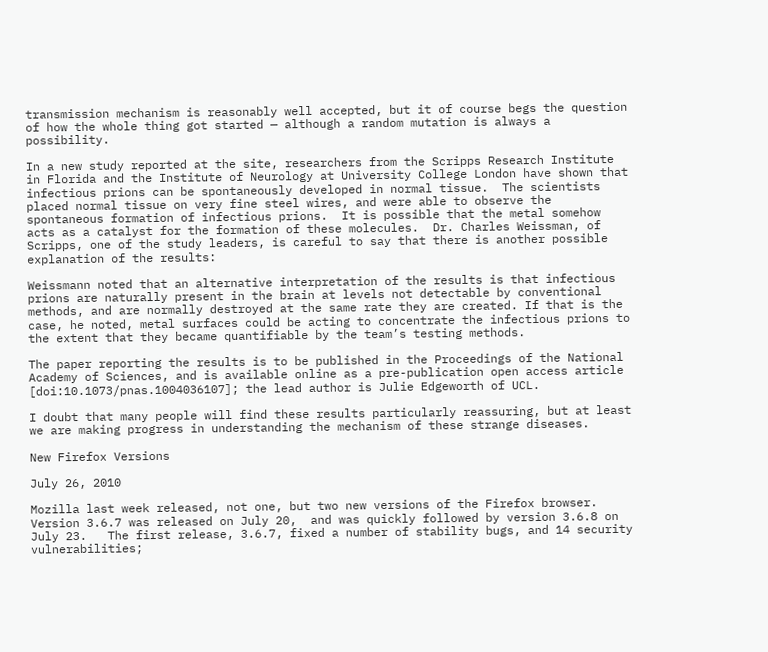transmission mechanism is reasonably well accepted, but it of course begs the question of how the whole thing got started — although a random mutation is always a possibility.

In a new study reported at the site, researchers from the Scripps Research Institute in Florida and the Institute of Neurology at University College London have shown that infectious prions can be spontaneously developed in normal tissue.  The scientists placed normal tissue on very fine steel wires, and were able to observe the spontaneous formation of infectious prions.  It is possible that the metal somehow acts as a catalyst for the formation of these molecules.  Dr. Charles Weissman, of Scripps, one of the study leaders, is careful to say that there is another possible explanation of the results:

Weissmann noted that an alternative interpretation of the results is that infectious prions are naturally present in the brain at levels not detectable by conventional methods, and are normally destroyed at the same rate they are created. If that is the case, he noted, metal surfaces could be acting to concentrate the infectious prions to the extent that they became quantifiable by the team’s testing methods.

The paper reporting the results is to be published in the Proceedings of the National Academy of Sciences, and is available online as a pre-publication open access article [doi:10.1073/pnas.1004036107]; the lead author is Julie Edgeworth of UCL.

I doubt that many people will find these results particularly reassuring, but at least we are making progress in understanding the mechanism of these strange diseases.

New Firefox Versions

July 26, 2010

Mozilla last week released, not one, but two new versions of the Firefox browser.   Version 3.6.7 was released on July 20,  and was quickly followed by version 3.6.8 on July 23.   The first release, 3.6.7, fixed a number of stability bugs, and 14 security vulnerabilities;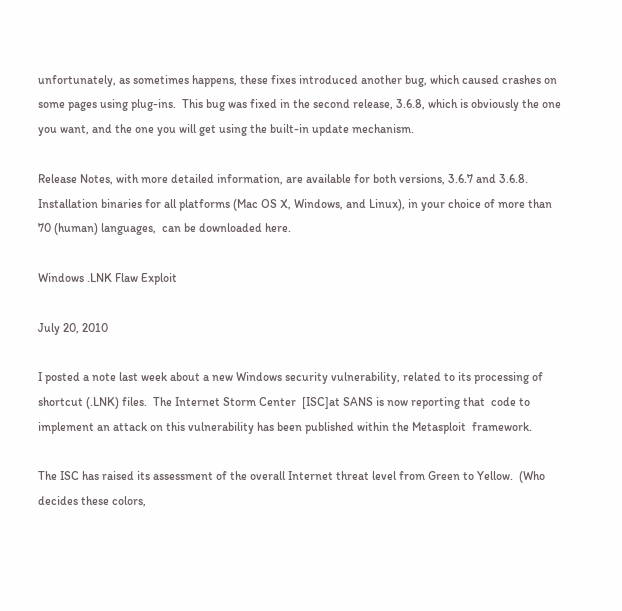unfortunately, as sometimes happens, these fixes introduced another bug, which caused crashes on some pages using plug-ins.  This bug was fixed in the second release, 3.6.8, which is obviously the one you want, and the one you will get using the built-in update mechanism.

Release Notes, with more detailed information, are available for both versions, 3.6.7 and 3.6.8.   Installation binaries for all platforms (Mac OS X, Windows, and Linux), in your choice of more than 70 (human) languages,  can be downloaded here.

Windows .LNK Flaw Exploit

July 20, 2010

I posted a note last week about a new Windows security vulnerability, related to its processing of shortcut (.LNK) files.  The Internet Storm Center  [ISC]at SANS is now reporting that  code to implement an attack on this vulnerability has been published within the Metasploit  framework.

The ISC has raised its assessment of the overall Internet threat level from Green to Yellow.  (Who decides these colors,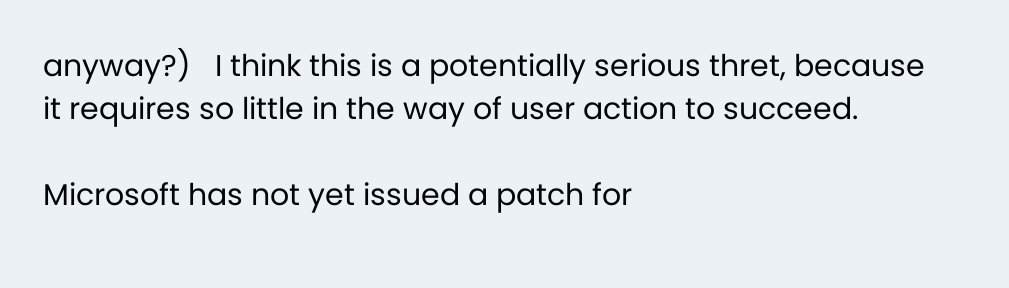anyway?)   I think this is a potentially serious thret, because it requires so little in the way of user action to succeed.

Microsoft has not yet issued a patch for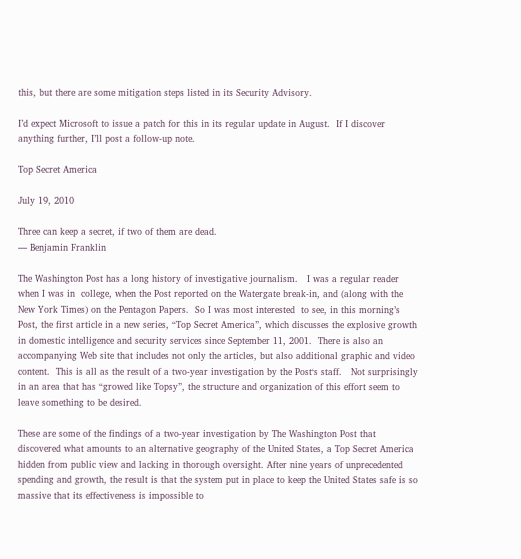this, but there are some mitigation steps listed in its Security Advisory.

I’d expect Microsoft to issue a patch for this in its regular update in August.  If I discover anything further, I’ll post a follow-up note.

Top Secret America

July 19, 2010

Three can keep a secret, if two of them are dead.
— Benjamin Franklin

The Washington Post has a long history of investigative journalism.   I was a regular reader when I was in  college, when the Post reported on the Watergate break-in, and (along with the New York Times) on the Pentagon Papers.  So I was most interested  to see, in this morning’s Post, the first article in a new series, “Top Secret America”, which discusses the explosive growth in domestic intelligence and security services since September 11, 2001.  There is also an accompanying Web site that includes not only the articles, but also additional graphic and video content.  This is all as the result of a two-year investigation by the Post‘s staff.   Not surprisingly in an area that has “growed like Topsy”, the structure and organization of this effort seem to leave something to be desired.

These are some of the findings of a two-year investigation by The Washington Post that discovered what amounts to an alternative geography of the United States, a Top Secret America hidden from public view and lacking in thorough oversight. After nine years of unprecedented spending and growth, the result is that the system put in place to keep the United States safe is so massive that its effectiveness is impossible to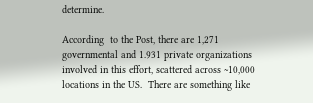determine.

According  to the Post, there are 1,271 governmental and 1.931 private organizations involved in this effort, scattered across ~10,000 locations in the US.  There are something like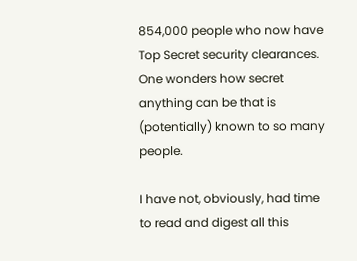854,000 people who now have Top Secret security clearances.  One wonders how secret anything can be that is (potentially) known to so many people.

I have not, obviously, had time to read and digest all this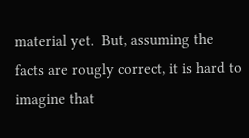material yet.  But, assuming the facts are rougly correct, it is hard to imagine that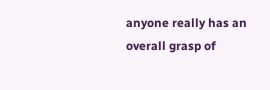anyone really has an overall grasp of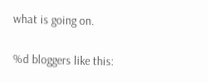what is going on.

%d bloggers like this: